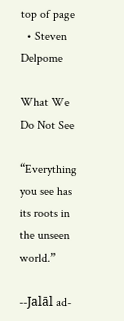top of page
  • Steven Delpome

What We Do Not See

“Everything you see has its roots in the unseen world.”

--Jalāl ad-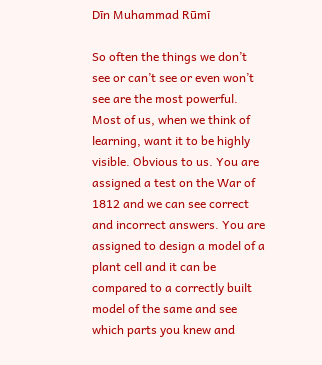Dīn Muhammad Rūmī

So often the things we don’t see or can’t see or even won’t see are the most powerful. Most of us, when we think of learning, want it to be highly visible. Obvious to us. You are assigned a test on the War of 1812 and we can see correct and incorrect answers. You are assigned to design a model of a plant cell and it can be compared to a correctly built model of the same and see which parts you knew and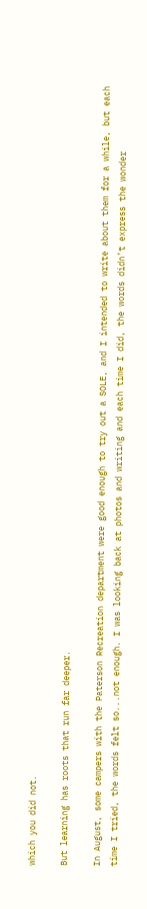which you did not.

But learning has roots that run far deeper.

In August, some campers with the Paterson Recreation department were good enough to try out a SOLE, and I intended to write about them for a while, but each time I tried, the words felt so...not enough. I was looking back at photos and writing and each time I did, the words didn’t express the wonder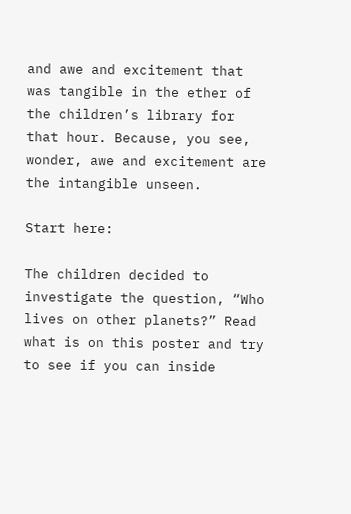and awe and excitement that was tangible in the ether of the children’s library for that hour. Because, you see, wonder, awe and excitement are the intangible unseen.

Start here:

The children decided to investigate the question, “Who lives on other planets?” Read what is on this poster and try to see if you can inside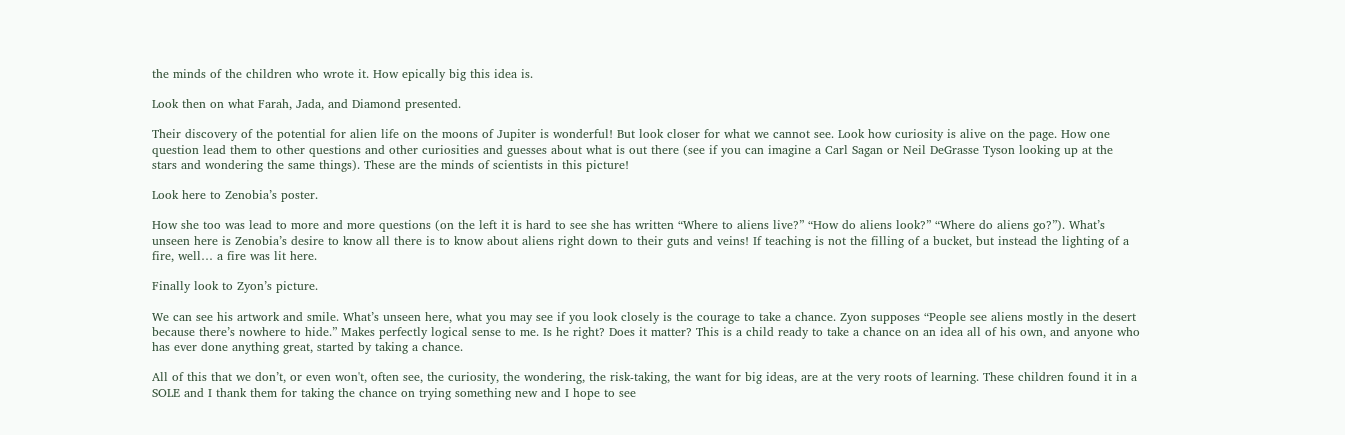the minds of the children who wrote it. How epically big this idea is.

Look then on what Farah, Jada, and Diamond presented.

Their discovery of the potential for alien life on the moons of Jupiter is wonderful! But look closer for what we cannot see. Look how curiosity is alive on the page. How one question lead them to other questions and other curiosities and guesses about what is out there (see if you can imagine a Carl Sagan or Neil DeGrasse Tyson looking up at the stars and wondering the same things). These are the minds of scientists in this picture!

Look here to Zenobia’s poster.

How she too was lead to more and more questions (on the left it is hard to see she has written “Where to aliens live?” “How do aliens look?” “Where do aliens go?”). What’s unseen here is Zenobia’s desire to know all there is to know about aliens right down to their guts and veins! If teaching is not the filling of a bucket, but instead the lighting of a fire, well… a fire was lit here.

Finally look to Zyon’s picture.

We can see his artwork and smile. What’s unseen here, what you may see if you look closely is the courage to take a chance. Zyon supposes “People see aliens mostly in the desert because there’s nowhere to hide.” Makes perfectly logical sense to me. Is he right? Does it matter? This is a child ready to take a chance on an idea all of his own, and anyone who has ever done anything great, started by taking a chance.

All of this that we don’t, or even won't, often see, the curiosity, the wondering, the risk-taking, the want for big ideas, are at the very roots of learning. These children found it in a SOLE and I thank them for taking the chance on trying something new and I hope to see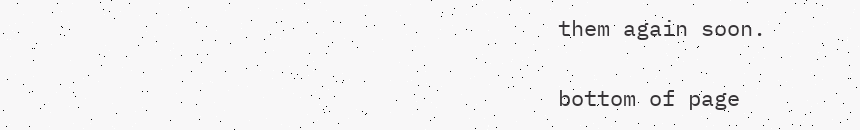them again soon.

bottom of page